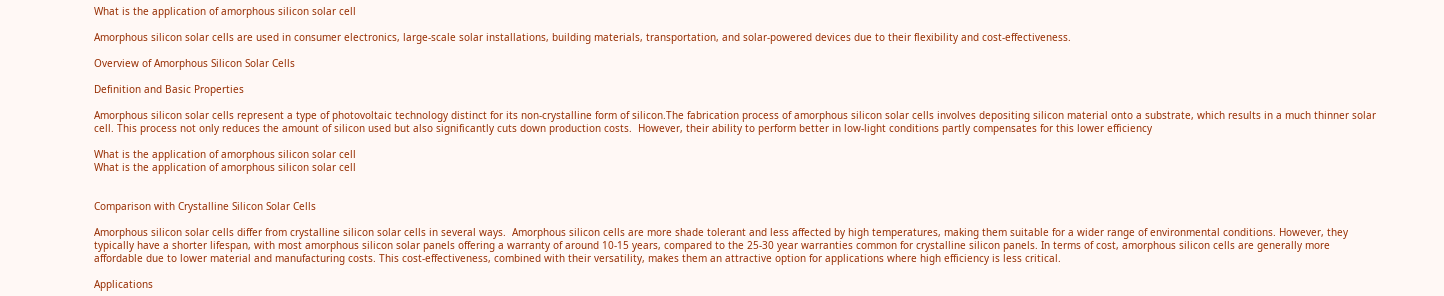What is the application of amorphous silicon solar cell

Amorphous silicon solar cells are used in consumer electronics, large-scale solar installations, building materials, transportation, and solar-powered devices due to their flexibility and cost-effectiveness.

Overview of Amorphous Silicon Solar Cells

Definition and Basic Properties

Amorphous silicon solar cells represent a type of photovoltaic technology distinct for its non-crystalline form of silicon.The fabrication process of amorphous silicon solar cells involves depositing silicon material onto a substrate, which results in a much thinner solar cell. This process not only reduces the amount of silicon used but also significantly cuts down production costs.  However, their ability to perform better in low-light conditions partly compensates for this lower efficiency

What is the application of amorphous silicon solar cell
What is the application of amorphous silicon solar cell


Comparison with Crystalline Silicon Solar Cells

Amorphous silicon solar cells differ from crystalline silicon solar cells in several ways.  Amorphous silicon cells are more shade tolerant and less affected by high temperatures, making them suitable for a wider range of environmental conditions. However, they typically have a shorter lifespan, with most amorphous silicon solar panels offering a warranty of around 10-15 years, compared to the 25-30 year warranties common for crystalline silicon panels. In terms of cost, amorphous silicon cells are generally more affordable due to lower material and manufacturing costs. This cost-effectiveness, combined with their versatility, makes them an attractive option for applications where high efficiency is less critical.

Applications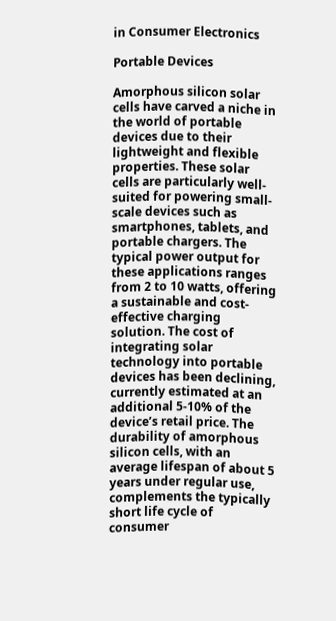in Consumer Electronics

Portable Devices

Amorphous silicon solar cells have carved a niche in the world of portable devices due to their lightweight and flexible properties. These solar cells are particularly well-suited for powering small-scale devices such as smartphones, tablets, and portable chargers. The typical power output for these applications ranges from 2 to 10 watts, offering a sustainable and cost-effective charging solution. The cost of integrating solar technology into portable devices has been declining, currently estimated at an additional 5-10% of the device’s retail price. The durability of amorphous silicon cells, with an average lifespan of about 5 years under regular use, complements the typically short life cycle of consumer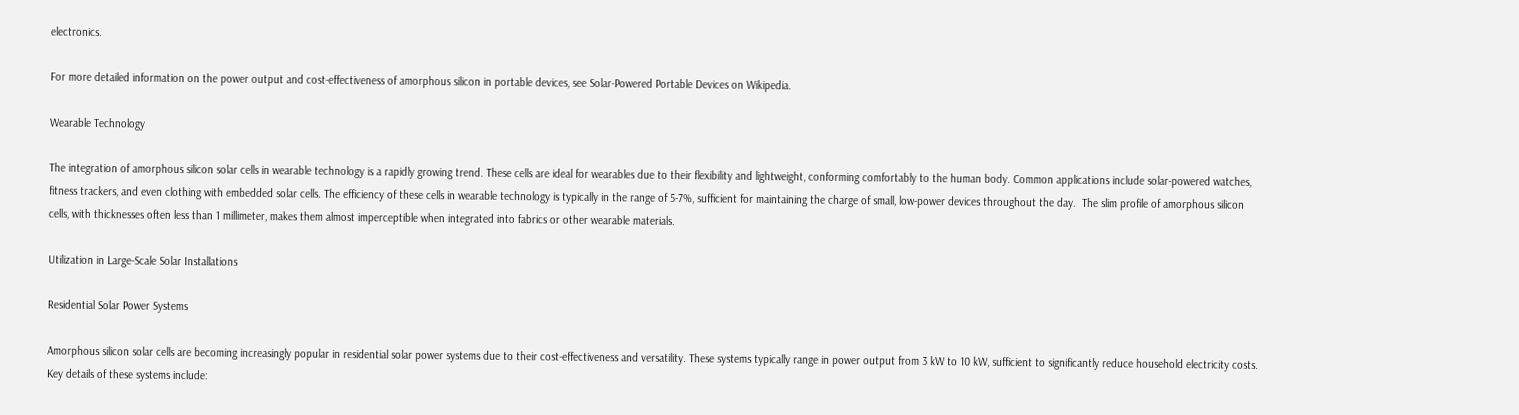electronics.

For more detailed information on the power output and cost-effectiveness of amorphous silicon in portable devices, see Solar-Powered Portable Devices on Wikipedia.

Wearable Technology

The integration of amorphous silicon solar cells in wearable technology is a rapidly growing trend. These cells are ideal for wearables due to their flexibility and lightweight, conforming comfortably to the human body. Common applications include solar-powered watches, fitness trackers, and even clothing with embedded solar cells. The efficiency of these cells in wearable technology is typically in the range of 5-7%, sufficient for maintaining the charge of small, low-power devices throughout the day.  The slim profile of amorphous silicon cells, with thicknesses often less than 1 millimeter, makes them almost imperceptible when integrated into fabrics or other wearable materials.

Utilization in Large-Scale Solar Installations

Residential Solar Power Systems

Amorphous silicon solar cells are becoming increasingly popular in residential solar power systems due to their cost-effectiveness and versatility. These systems typically range in power output from 3 kW to 10 kW, sufficient to significantly reduce household electricity costs. Key details of these systems include: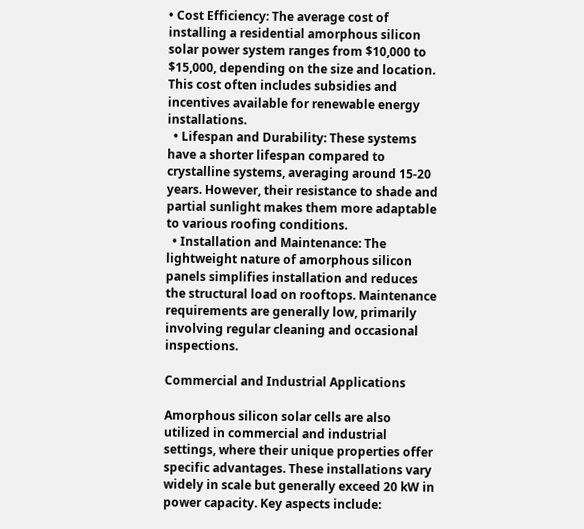• Cost Efficiency: The average cost of installing a residential amorphous silicon solar power system ranges from $10,000 to $15,000, depending on the size and location. This cost often includes subsidies and incentives available for renewable energy installations.
  • Lifespan and Durability: These systems have a shorter lifespan compared to crystalline systems, averaging around 15-20 years. However, their resistance to shade and partial sunlight makes them more adaptable to various roofing conditions.
  • Installation and Maintenance: The lightweight nature of amorphous silicon panels simplifies installation and reduces the structural load on rooftops. Maintenance requirements are generally low, primarily involving regular cleaning and occasional inspections.

Commercial and Industrial Applications

Amorphous silicon solar cells are also utilized in commercial and industrial settings, where their unique properties offer specific advantages. These installations vary widely in scale but generally exceed 20 kW in power capacity. Key aspects include: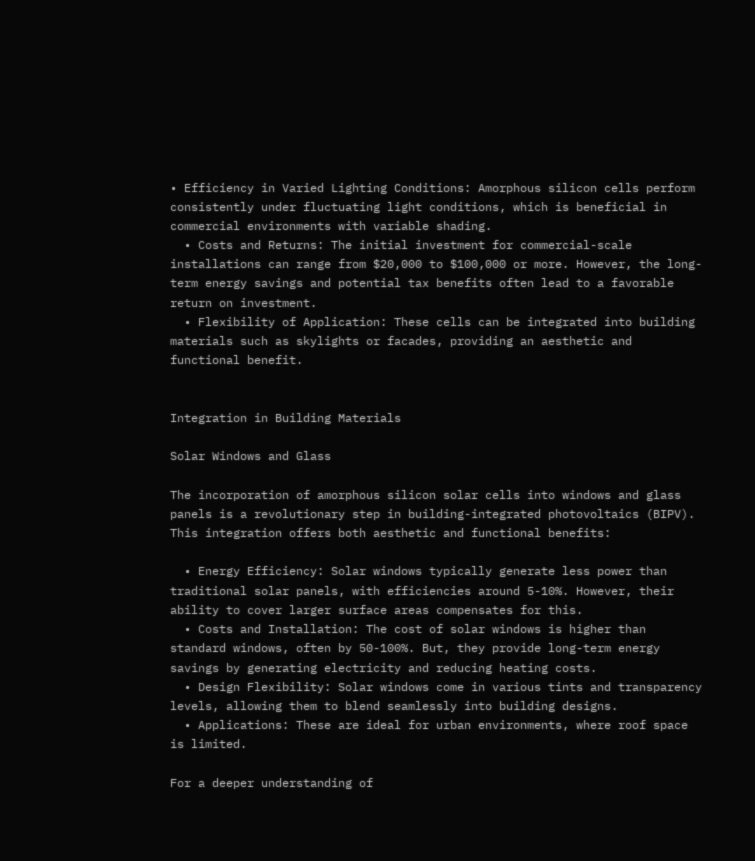• Efficiency in Varied Lighting Conditions: Amorphous silicon cells perform consistently under fluctuating light conditions, which is beneficial in commercial environments with variable shading.
  • Costs and Returns: The initial investment for commercial-scale installations can range from $20,000 to $100,000 or more. However, the long-term energy savings and potential tax benefits often lead to a favorable return on investment.
  • Flexibility of Application: These cells can be integrated into building materials such as skylights or facades, providing an aesthetic and functional benefit.


Integration in Building Materials

Solar Windows and Glass

The incorporation of amorphous silicon solar cells into windows and glass panels is a revolutionary step in building-integrated photovoltaics (BIPV). This integration offers both aesthetic and functional benefits:

  • Energy Efficiency: Solar windows typically generate less power than traditional solar panels, with efficiencies around 5-10%. However, their ability to cover larger surface areas compensates for this.
  • Costs and Installation: The cost of solar windows is higher than standard windows, often by 50-100%. But, they provide long-term energy savings by generating electricity and reducing heating costs.
  • Design Flexibility: Solar windows come in various tints and transparency levels, allowing them to blend seamlessly into building designs.
  • Applications: These are ideal for urban environments, where roof space is limited.

For a deeper understanding of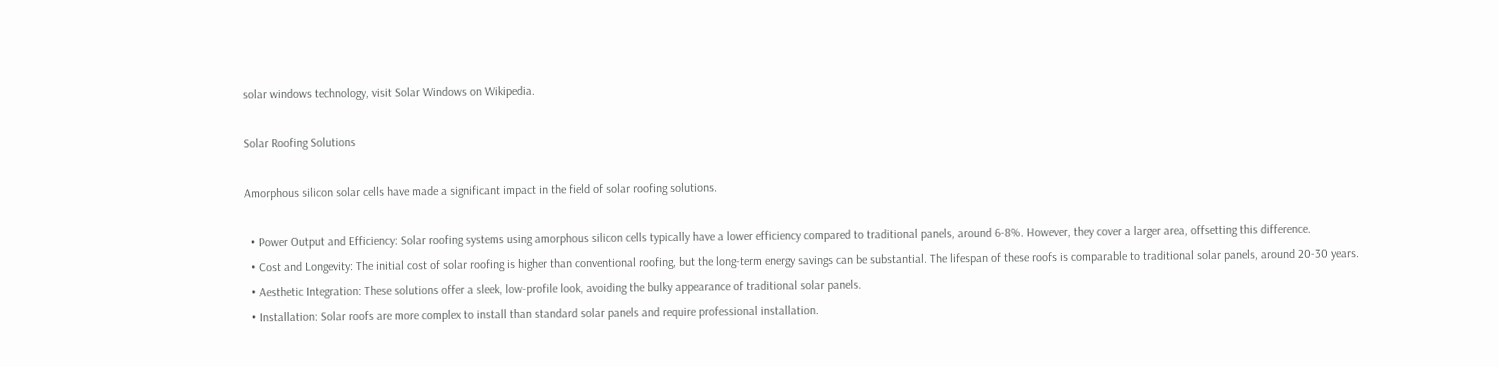solar windows technology, visit Solar Windows on Wikipedia.

Solar Roofing Solutions

Amorphous silicon solar cells have made a significant impact in the field of solar roofing solutions.

  • Power Output and Efficiency: Solar roofing systems using amorphous silicon cells typically have a lower efficiency compared to traditional panels, around 6-8%. However, they cover a larger area, offsetting this difference.
  • Cost and Longevity: The initial cost of solar roofing is higher than conventional roofing, but the long-term energy savings can be substantial. The lifespan of these roofs is comparable to traditional solar panels, around 20-30 years.
  • Aesthetic Integration: These solutions offer a sleek, low-profile look, avoiding the bulky appearance of traditional solar panels.
  • Installation: Solar roofs are more complex to install than standard solar panels and require professional installation.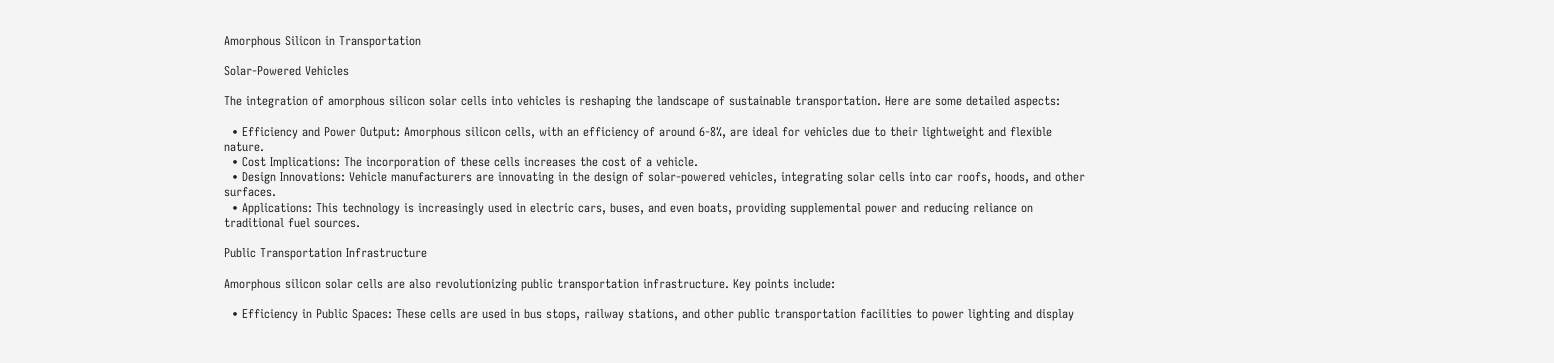Amorphous Silicon in Transportation

Solar-Powered Vehicles

The integration of amorphous silicon solar cells into vehicles is reshaping the landscape of sustainable transportation. Here are some detailed aspects:

  • Efficiency and Power Output: Amorphous silicon cells, with an efficiency of around 6-8%, are ideal for vehicles due to their lightweight and flexible nature.
  • Cost Implications: The incorporation of these cells increases the cost of a vehicle.
  • Design Innovations: Vehicle manufacturers are innovating in the design of solar-powered vehicles, integrating solar cells into car roofs, hoods, and other surfaces.
  • Applications: This technology is increasingly used in electric cars, buses, and even boats, providing supplemental power and reducing reliance on traditional fuel sources.

Public Transportation Infrastructure

Amorphous silicon solar cells are also revolutionizing public transportation infrastructure. Key points include:

  • Efficiency in Public Spaces: These cells are used in bus stops, railway stations, and other public transportation facilities to power lighting and display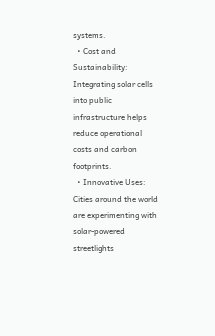systems.
  • Cost and Sustainability: Integrating solar cells into public infrastructure helps reduce operational costs and carbon footprints.
  • Innovative Uses: Cities around the world are experimenting with solar-powered streetlights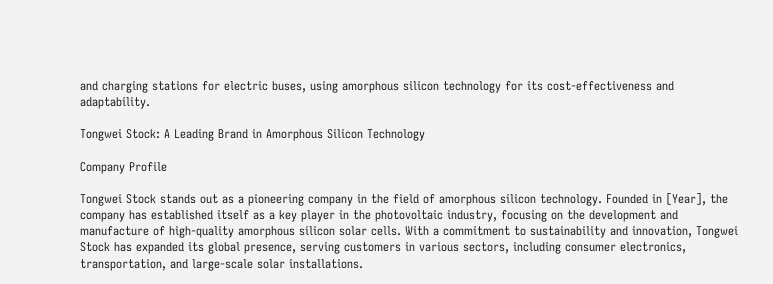and charging stations for electric buses, using amorphous silicon technology for its cost-effectiveness and adaptability.

Tongwei Stock: A Leading Brand in Amorphous Silicon Technology

Company Profile

Tongwei Stock stands out as a pioneering company in the field of amorphous silicon technology. Founded in [Year], the company has established itself as a key player in the photovoltaic industry, focusing on the development and manufacture of high-quality amorphous silicon solar cells. With a commitment to sustainability and innovation, Tongwei Stock has expanded its global presence, serving customers in various sectors, including consumer electronics, transportation, and large-scale solar installations.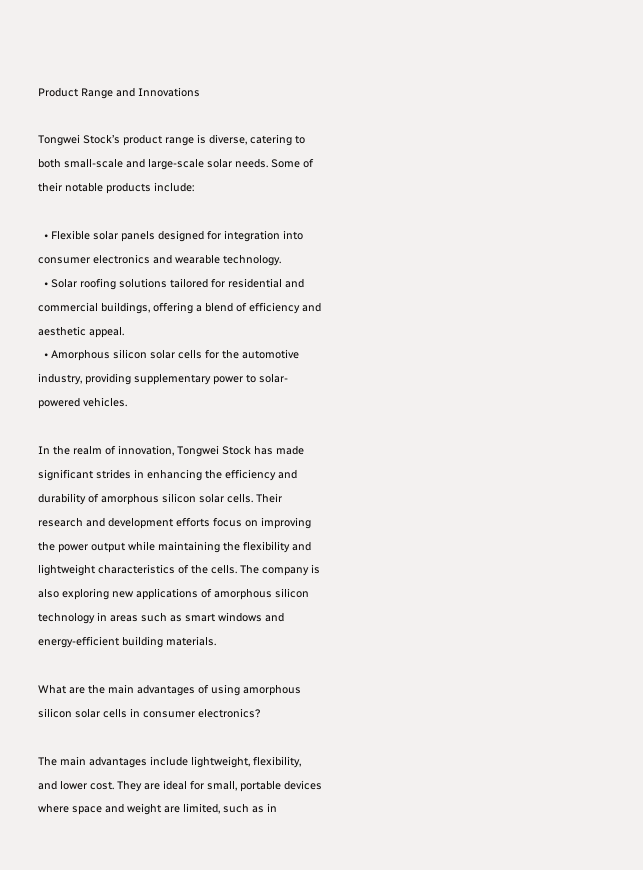Product Range and Innovations

Tongwei Stock’s product range is diverse, catering to both small-scale and large-scale solar needs. Some of their notable products include:

  • Flexible solar panels designed for integration into consumer electronics and wearable technology.
  • Solar roofing solutions tailored for residential and commercial buildings, offering a blend of efficiency and aesthetic appeal.
  • Amorphous silicon solar cells for the automotive industry, providing supplementary power to solar-powered vehicles.

In the realm of innovation, Tongwei Stock has made significant strides in enhancing the efficiency and durability of amorphous silicon solar cells. Their research and development efforts focus on improving the power output while maintaining the flexibility and lightweight characteristics of the cells. The company is also exploring new applications of amorphous silicon technology in areas such as smart windows and energy-efficient building materials.

What are the main advantages of using amorphous silicon solar cells in consumer electronics?

The main advantages include lightweight, flexibility, and lower cost. They are ideal for small, portable devices where space and weight are limited, such as in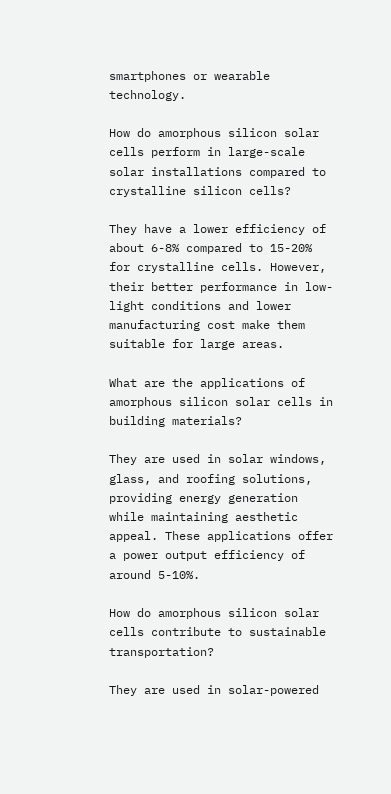smartphones or wearable technology.

How do amorphous silicon solar cells perform in large-scale solar installations compared to crystalline silicon cells?

They have a lower efficiency of about 6-8% compared to 15-20% for crystalline cells. However, their better performance in low-light conditions and lower manufacturing cost make them suitable for large areas.

What are the applications of amorphous silicon solar cells in building materials?

They are used in solar windows, glass, and roofing solutions, providing energy generation while maintaining aesthetic appeal. These applications offer a power output efficiency of around 5-10%.

How do amorphous silicon solar cells contribute to sustainable transportation?

They are used in solar-powered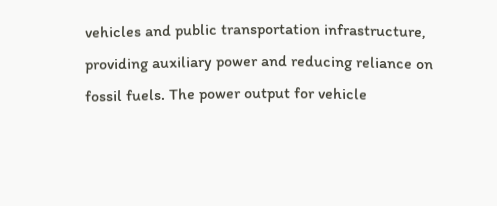vehicles and public transportation infrastructure, providing auxiliary power and reducing reliance on fossil fuels. The power output for vehicle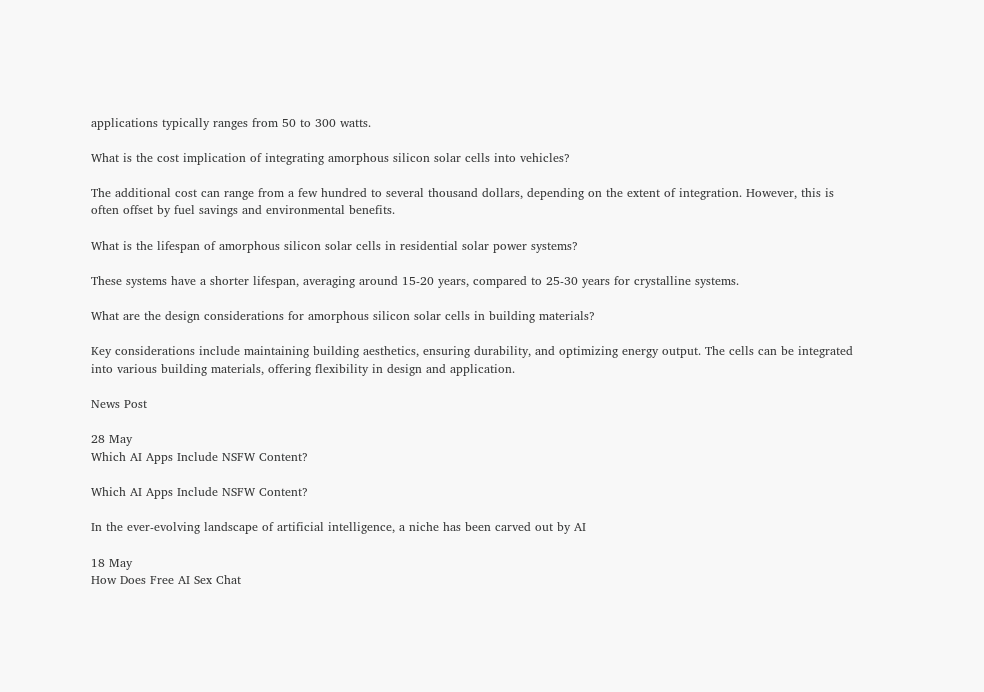applications typically ranges from 50 to 300 watts.

What is the cost implication of integrating amorphous silicon solar cells into vehicles?

The additional cost can range from a few hundred to several thousand dollars, depending on the extent of integration. However, this is often offset by fuel savings and environmental benefits.

What is the lifespan of amorphous silicon solar cells in residential solar power systems?

These systems have a shorter lifespan, averaging around 15-20 years, compared to 25-30 years for crystalline systems.

What are the design considerations for amorphous silicon solar cells in building materials?

Key considerations include maintaining building aesthetics, ensuring durability, and optimizing energy output. The cells can be integrated into various building materials, offering flexibility in design and application.

News Post

28 May
Which AI Apps Include NSFW Content?

Which AI Apps Include NSFW Content?

In the ever-evolving landscape of artificial intelligence, a niche has been carved out by AI

18 May
How Does Free AI Sex Chat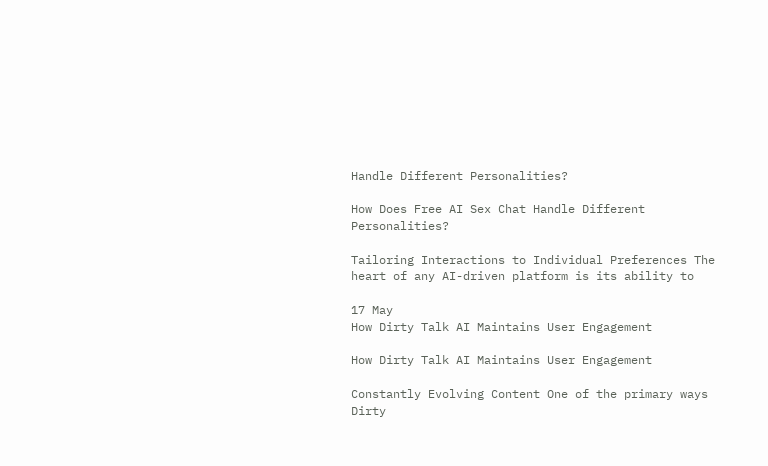Handle Different Personalities?

How Does Free AI Sex Chat Handle Different Personalities?

Tailoring Interactions to Individual Preferences The heart of any AI-driven platform is its ability to

17 May
How Dirty Talk AI Maintains User Engagement

How Dirty Talk AI Maintains User Engagement

Constantly Evolving Content One of the primary ways Dirty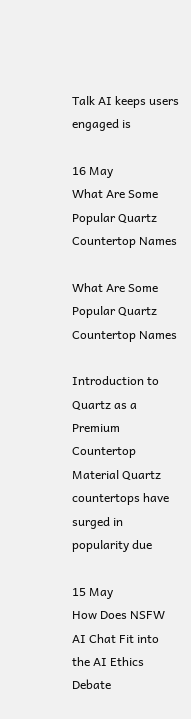Talk AI keeps users engaged is

16 May
What Are Some Popular Quartz Countertop Names

What Are Some Popular Quartz Countertop Names

Introduction to Quartz as a Premium Countertop Material Quartz countertops have surged in popularity due

15 May
How Does NSFW AI Chat Fit into the AI Ethics Debate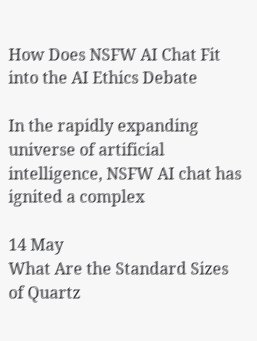How Does NSFW AI Chat Fit into the AI Ethics Debate

In the rapidly expanding universe of artificial intelligence, NSFW AI chat has ignited a complex

14 May
What Are the Standard Sizes of Quartz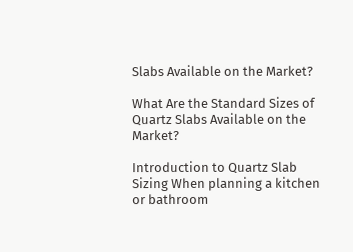Slabs Available on the Market?

What Are the Standard Sizes of Quartz Slabs Available on the Market?

Introduction to Quartz Slab Sizing When planning a kitchen or bathroom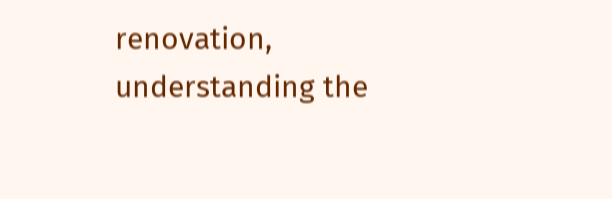renovation, understanding the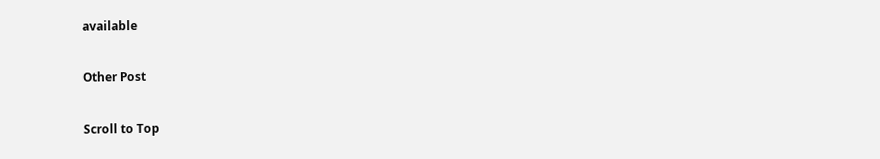available

Other Post

Scroll to Top